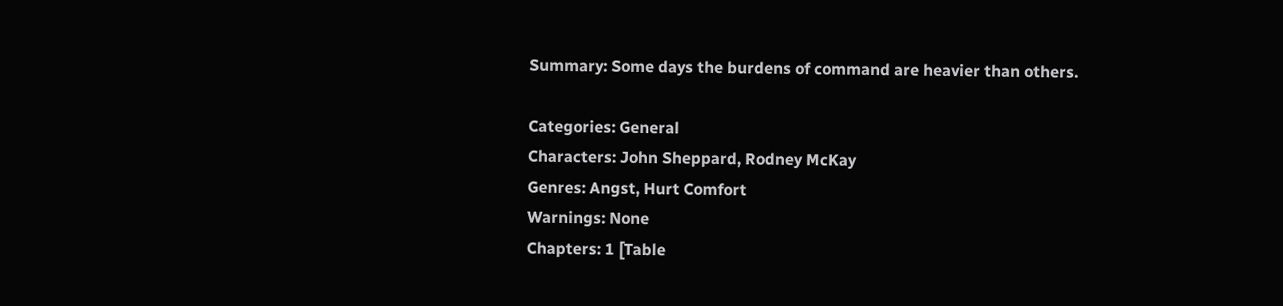Summary: Some days the burdens of command are heavier than others.

Categories: General
Characters: John Sheppard, Rodney McKay
Genres: Angst, Hurt Comfort
Warnings: None
Chapters: 1 [Table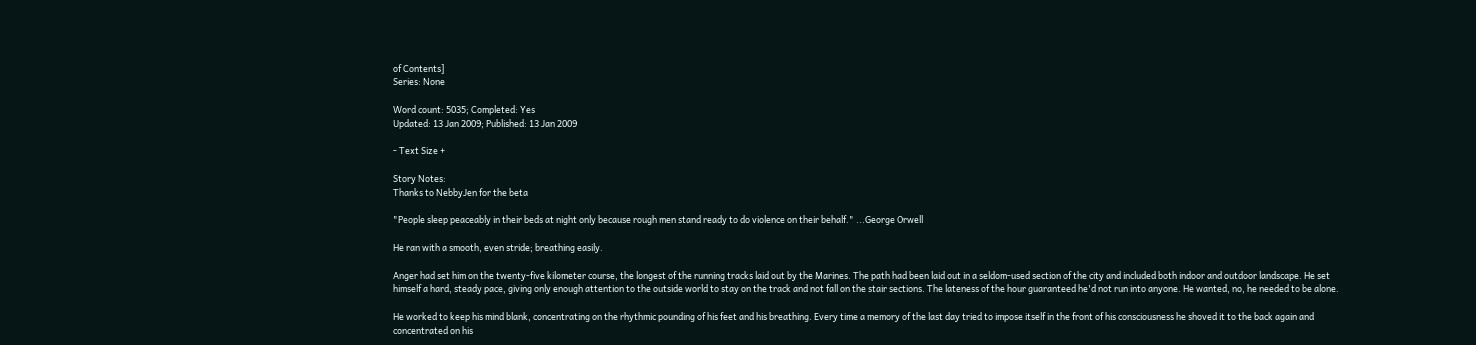of Contents]
Series: None

Word count: 5035; Completed: Yes
Updated: 13 Jan 2009; Published: 13 Jan 2009

- Text Size +

Story Notes:
Thanks to NebbyJen for the beta

"People sleep peaceably in their beds at night only because rough men stand ready to do violence on their behalf." ...George Orwell

He ran with a smooth, even stride; breathing easily.

Anger had set him on the twenty-five kilometer course, the longest of the running tracks laid out by the Marines. The path had been laid out in a seldom-used section of the city and included both indoor and outdoor landscape. He set himself a hard, steady pace, giving only enough attention to the outside world to stay on the track and not fall on the stair sections. The lateness of the hour guaranteed he'd not run into anyone. He wanted, no, he needed to be alone.

He worked to keep his mind blank, concentrating on the rhythmic pounding of his feet and his breathing. Every time a memory of the last day tried to impose itself in the front of his consciousness he shoved it to the back again and concentrated on his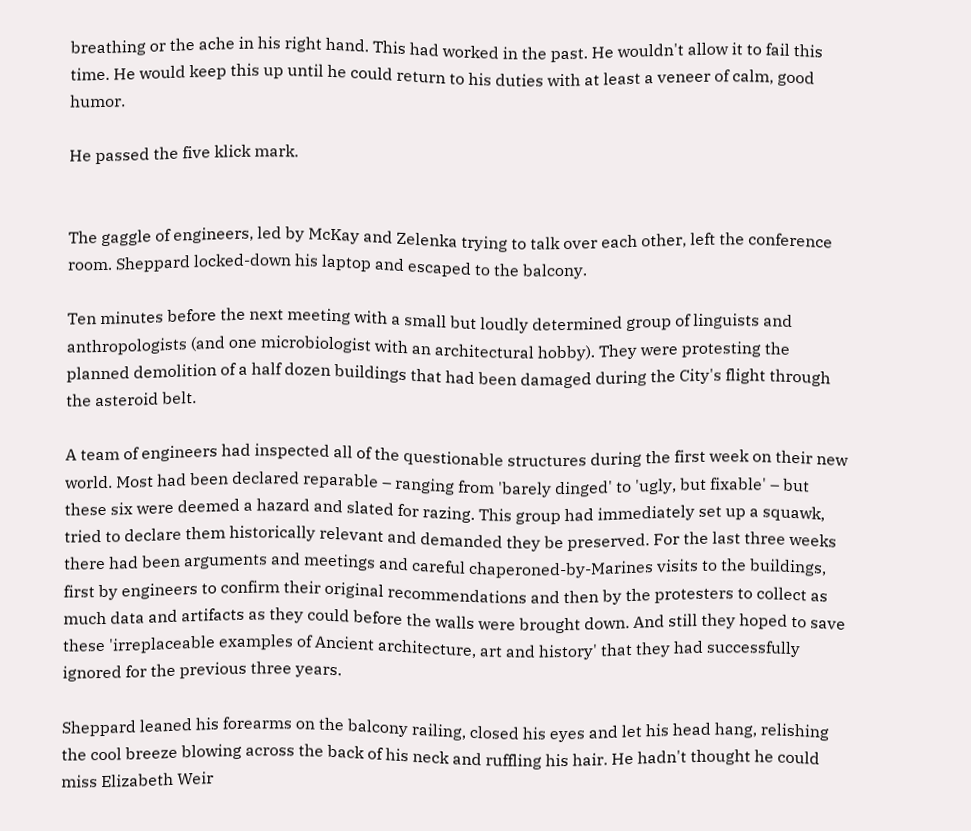breathing or the ache in his right hand. This had worked in the past. He wouldn't allow it to fail this time. He would keep this up until he could return to his duties with at least a veneer of calm, good humor.

He passed the five klick mark.


The gaggle of engineers, led by McKay and Zelenka trying to talk over each other, left the conference room. Sheppard locked-down his laptop and escaped to the balcony.

Ten minutes before the next meeting with a small but loudly determined group of linguists and anthropologists (and one microbiologist with an architectural hobby). They were protesting the planned demolition of a half dozen buildings that had been damaged during the City's flight through the asteroid belt.

A team of engineers had inspected all of the questionable structures during the first week on their new world. Most had been declared reparable – ranging from 'barely dinged' to 'ugly, but fixable' – but these six were deemed a hazard and slated for razing. This group had immediately set up a squawk, tried to declare them historically relevant and demanded they be preserved. For the last three weeks there had been arguments and meetings and careful chaperoned-by-Marines visits to the buildings, first by engineers to confirm their original recommendations and then by the protesters to collect as much data and artifacts as they could before the walls were brought down. And still they hoped to save these 'irreplaceable examples of Ancient architecture, art and history' that they had successfully ignored for the previous three years.

Sheppard leaned his forearms on the balcony railing, closed his eyes and let his head hang, relishing the cool breeze blowing across the back of his neck and ruffling his hair. He hadn't thought he could miss Elizabeth Weir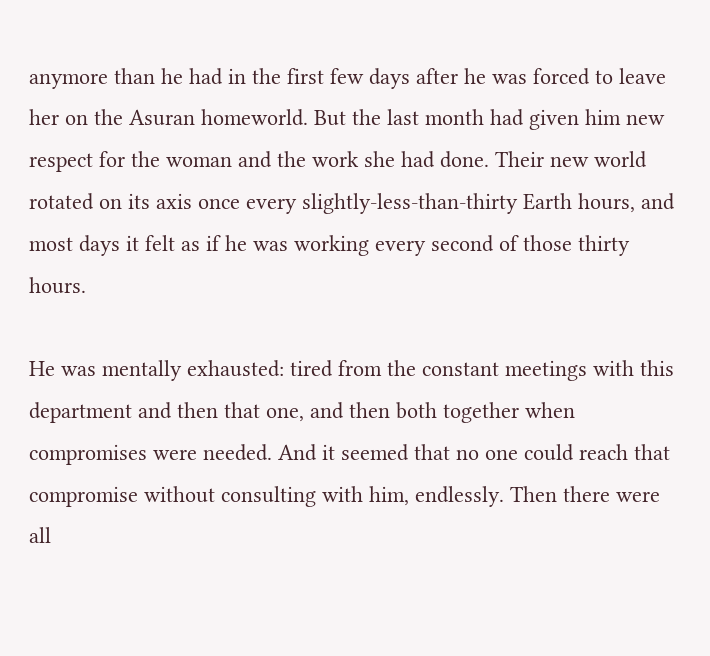anymore than he had in the first few days after he was forced to leave her on the Asuran homeworld. But the last month had given him new respect for the woman and the work she had done. Their new world rotated on its axis once every slightly-less-than-thirty Earth hours, and most days it felt as if he was working every second of those thirty hours.

He was mentally exhausted: tired from the constant meetings with this department and then that one, and then both together when compromises were needed. And it seemed that no one could reach that compromise without consulting with him, endlessly. Then there were all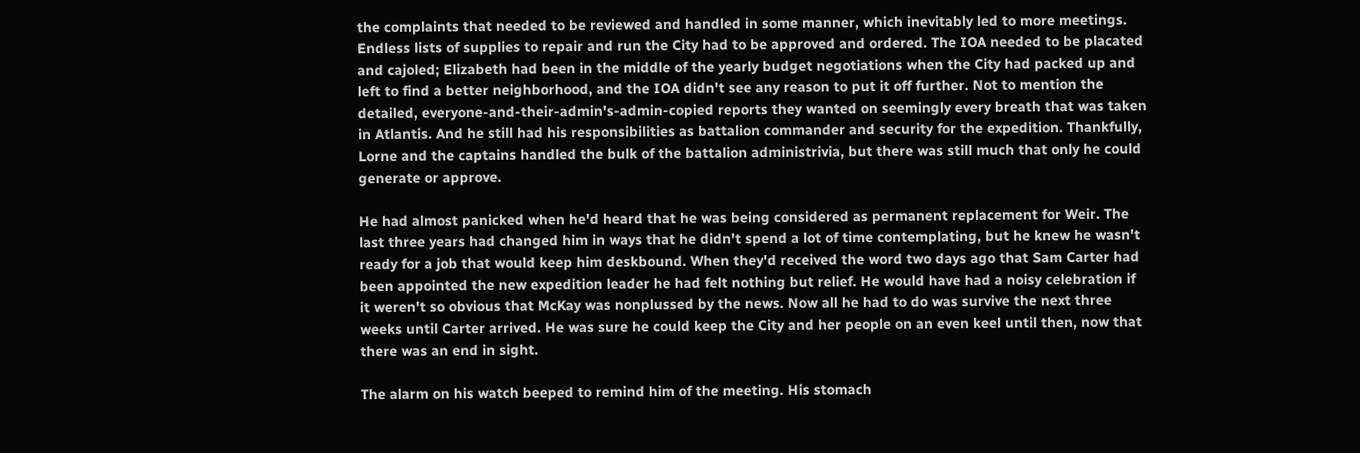the complaints that needed to be reviewed and handled in some manner, which inevitably led to more meetings. Endless lists of supplies to repair and run the City had to be approved and ordered. The IOA needed to be placated and cajoled; Elizabeth had been in the middle of the yearly budget negotiations when the City had packed up and left to find a better neighborhood, and the IOA didn't see any reason to put it off further. Not to mention the detailed, everyone-and-their-admin's-admin-copied reports they wanted on seemingly every breath that was taken in Atlantis. And he still had his responsibilities as battalion commander and security for the expedition. Thankfully, Lorne and the captains handled the bulk of the battalion administrivia, but there was still much that only he could generate or approve.

He had almost panicked when he'd heard that he was being considered as permanent replacement for Weir. The last three years had changed him in ways that he didn't spend a lot of time contemplating, but he knew he wasn't ready for a job that would keep him deskbound. When they'd received the word two days ago that Sam Carter had been appointed the new expedition leader he had felt nothing but relief. He would have had a noisy celebration if it weren't so obvious that McKay was nonplussed by the news. Now all he had to do was survive the next three weeks until Carter arrived. He was sure he could keep the City and her people on an even keel until then, now that there was an end in sight.

The alarm on his watch beeped to remind him of the meeting. His stomach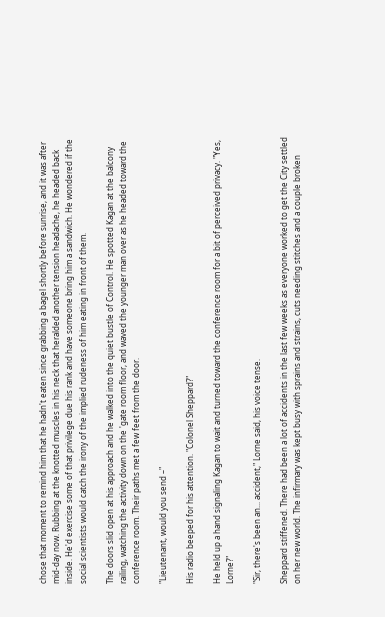chose that moment to remind him that he hadn't eaten since grabbing a bagel shortly before sunrise, and it was after mid-day now. Rubbing at the knotted muscles in his neck that heralded another tension headache, he headed back inside. He'd exercise some of that privilege due his rank and have someone bring him a sandwich. He wondered if the social scientists would catch the irony of the implied rudeness of him eating in front of them.

The doors slid open at his approach and he walked into the quiet bustle of Control. He spotted Kagan at the balcony railing, watching the activity down on the 'gate room floor, and waved the younger man over as he headed toward the conference room. Their paths met a few feet from the door.

"Lieutenant, would you send –"

His radio beeped for his attention. "Colonel Sheppard?"

He held up a hand signaling Kagan to wait and turned toward the conference room for a bit of perceived privacy. "Yes, Lorne?"

"Sir, there's been an... accident," Lorne said, his voice tense.

Sheppard stiffened. There had been a lot of accidents in the last few weeks as everyone worked to get the City settled on her new world. The infirmary was kept busy with sprains and strains, cuts needing stitches and a couple broken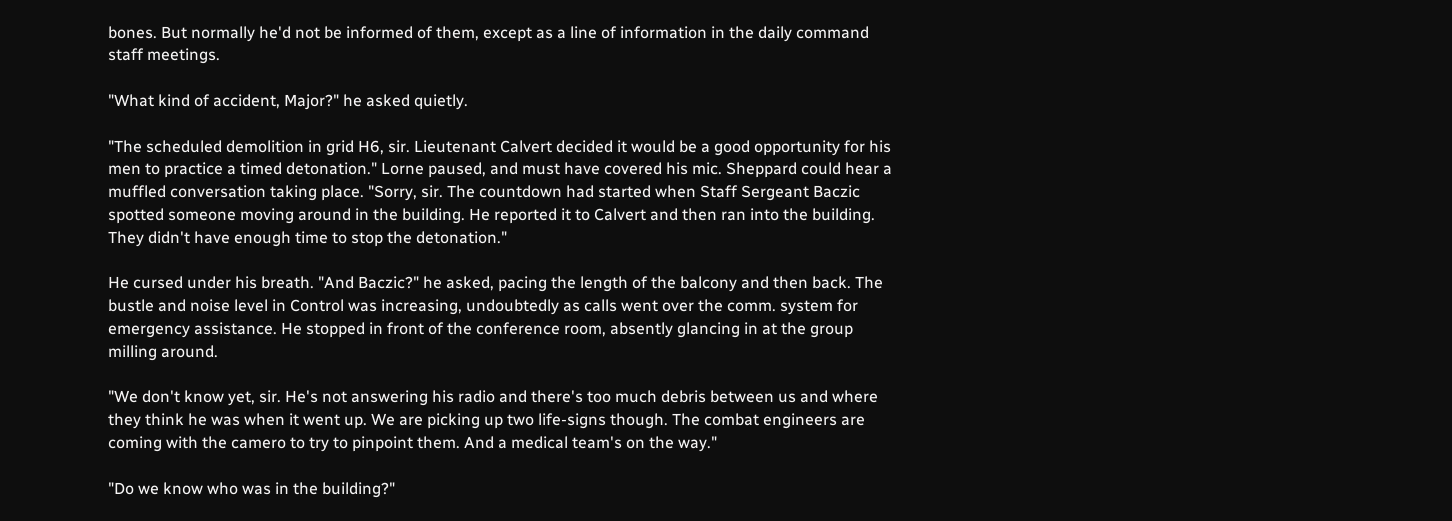bones. But normally he'd not be informed of them, except as a line of information in the daily command staff meetings.

"What kind of accident, Major?" he asked quietly.

"The scheduled demolition in grid H6, sir. Lieutenant Calvert decided it would be a good opportunity for his men to practice a timed detonation." Lorne paused, and must have covered his mic. Sheppard could hear a muffled conversation taking place. "Sorry, sir. The countdown had started when Staff Sergeant Baczic spotted someone moving around in the building. He reported it to Calvert and then ran into the building. They didn't have enough time to stop the detonation."

He cursed under his breath. "And Baczic?" he asked, pacing the length of the balcony and then back. The bustle and noise level in Control was increasing, undoubtedly as calls went over the comm. system for emergency assistance. He stopped in front of the conference room, absently glancing in at the group milling around.

"We don't know yet, sir. He's not answering his radio and there's too much debris between us and where they think he was when it went up. We are picking up two life-signs though. The combat engineers are coming with the camero to try to pinpoint them. And a medical team's on the way."

"Do we know who was in the building?"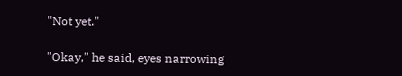"Not yet."

"Okay," he said, eyes narrowing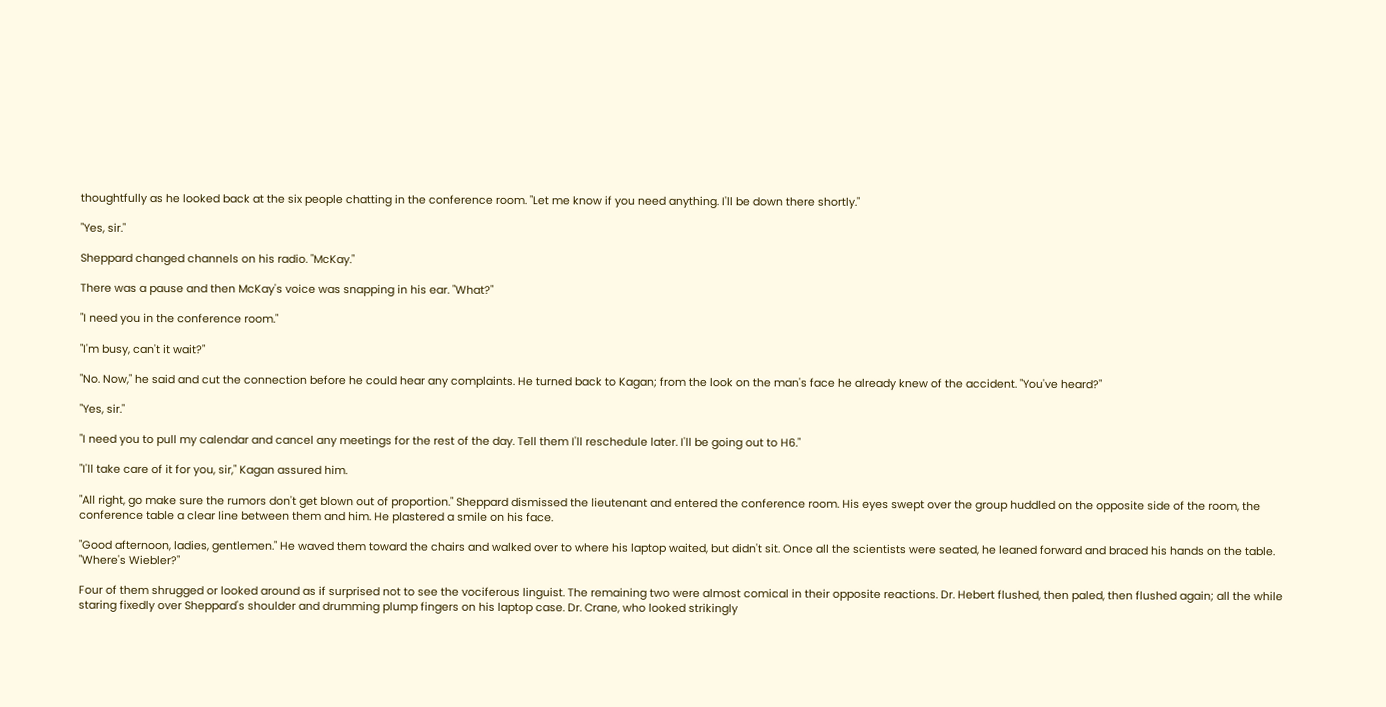thoughtfully as he looked back at the six people chatting in the conference room. "Let me know if you need anything. I'll be down there shortly."

"Yes, sir."

Sheppard changed channels on his radio. "McKay."

There was a pause and then McKay's voice was snapping in his ear. "What?"

"I need you in the conference room."

"I'm busy, can't it wait?"

"No. Now," he said and cut the connection before he could hear any complaints. He turned back to Kagan; from the look on the man's face he already knew of the accident. "You've heard?"

"Yes, sir."

"I need you to pull my calendar and cancel any meetings for the rest of the day. Tell them I'll reschedule later. I'll be going out to H6."

"I'll take care of it for you, sir," Kagan assured him.

"All right, go make sure the rumors don't get blown out of proportion." Sheppard dismissed the lieutenant and entered the conference room. His eyes swept over the group huddled on the opposite side of the room, the conference table a clear line between them and him. He plastered a smile on his face.

"Good afternoon, ladies, gentlemen." He waved them toward the chairs and walked over to where his laptop waited, but didn't sit. Once all the scientists were seated, he leaned forward and braced his hands on the table. "Where's Wiebler?"

Four of them shrugged or looked around as if surprised not to see the vociferous linguist. The remaining two were almost comical in their opposite reactions. Dr. Hebert flushed, then paled, then flushed again; all the while staring fixedly over Sheppard's shoulder and drumming plump fingers on his laptop case. Dr. Crane, who looked strikingly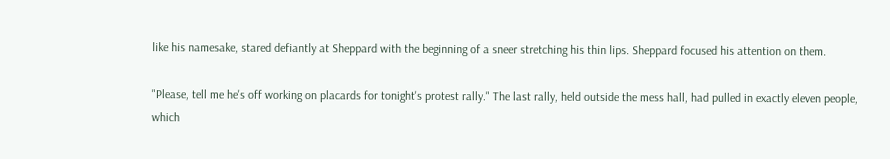like his namesake, stared defiantly at Sheppard with the beginning of a sneer stretching his thin lips. Sheppard focused his attention on them.

"Please, tell me he's off working on placards for tonight's protest rally." The last rally, held outside the mess hall, had pulled in exactly eleven people, which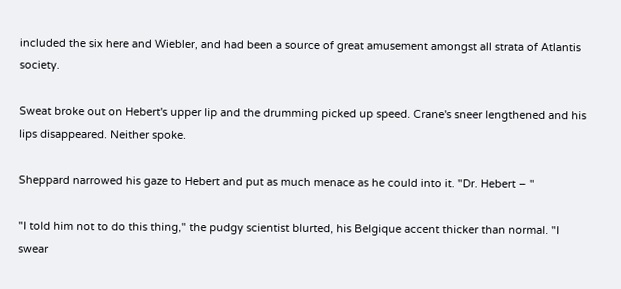included the six here and Wiebler, and had been a source of great amusement amongst all strata of Atlantis society.

Sweat broke out on Hebert's upper lip and the drumming picked up speed. Crane's sneer lengthened and his lips disappeared. Neither spoke.

Sheppard narrowed his gaze to Hebert and put as much menace as he could into it. "Dr. Hebert – "

"I told him not to do this thing," the pudgy scientist blurted, his Belgique accent thicker than normal. "I swear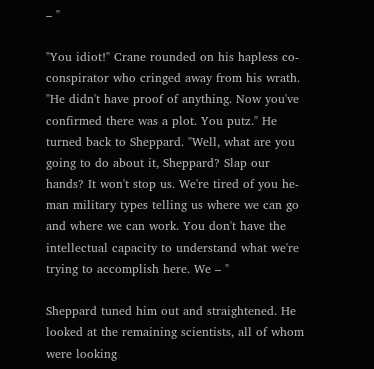– "

"You idiot!" Crane rounded on his hapless co-conspirator who cringed away from his wrath. "He didn't have proof of anything. Now you've confirmed there was a plot. You putz." He turned back to Sheppard. "Well, what are you going to do about it, Sheppard? Slap our hands? It won't stop us. We're tired of you he-man military types telling us where we can go and where we can work. You don't have the intellectual capacity to understand what we're trying to accomplish here. We – "

Sheppard tuned him out and straightened. He looked at the remaining scientists, all of whom were looking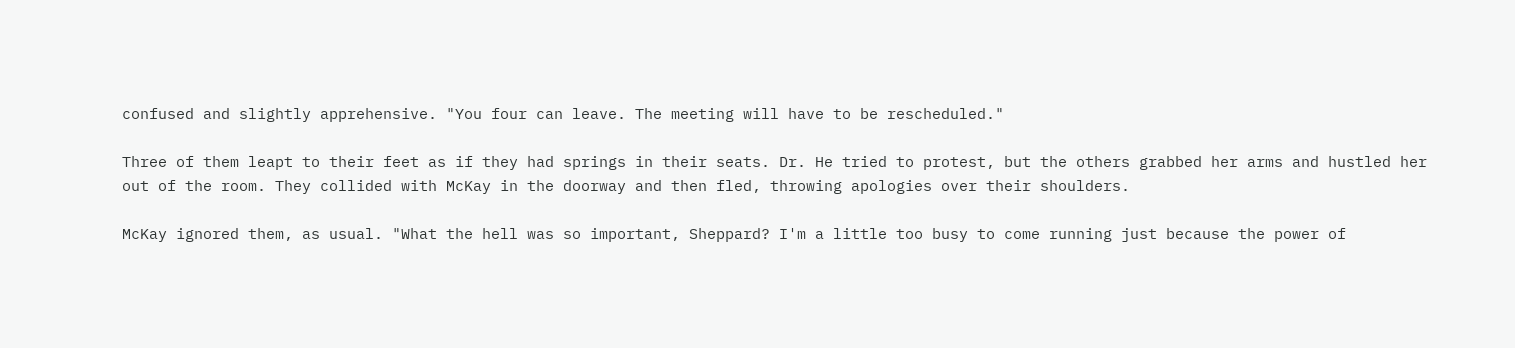confused and slightly apprehensive. "You four can leave. The meeting will have to be rescheduled."

Three of them leapt to their feet as if they had springs in their seats. Dr. He tried to protest, but the others grabbed her arms and hustled her out of the room. They collided with McKay in the doorway and then fled, throwing apologies over their shoulders.

McKay ignored them, as usual. "What the hell was so important, Sheppard? I'm a little too busy to come running just because the power of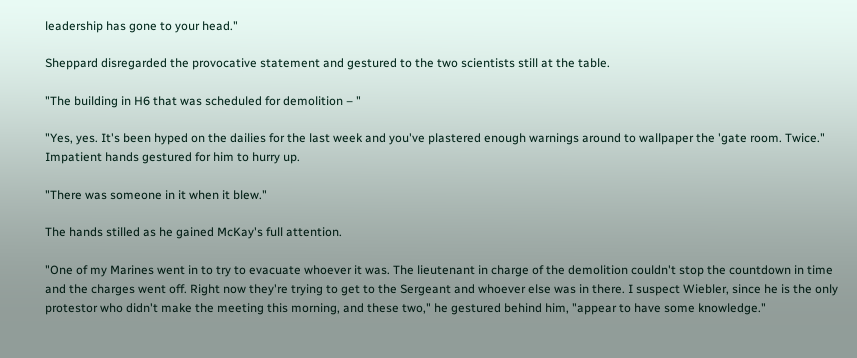leadership has gone to your head."

Sheppard disregarded the provocative statement and gestured to the two scientists still at the table.

"The building in H6 that was scheduled for demolition – "

"Yes, yes. It's been hyped on the dailies for the last week and you've plastered enough warnings around to wallpaper the 'gate room. Twice." Impatient hands gestured for him to hurry up.

"There was someone in it when it blew."

The hands stilled as he gained McKay's full attention.

"One of my Marines went in to try to evacuate whoever it was. The lieutenant in charge of the demolition couldn't stop the countdown in time and the charges went off. Right now they're trying to get to the Sergeant and whoever else was in there. I suspect Wiebler, since he is the only protestor who didn't make the meeting this morning, and these two," he gestured behind him, "appear to have some knowledge."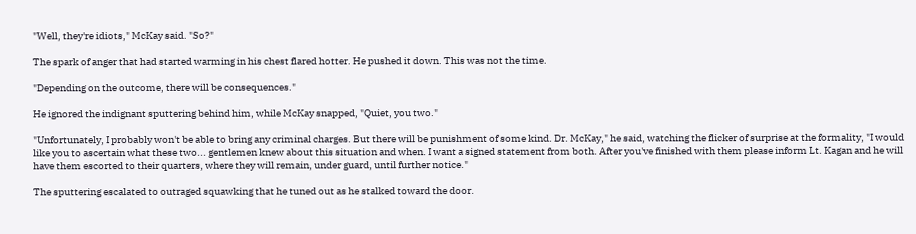"Well, they're idiots," McKay said. "So?"

The spark of anger that had started warming in his chest flared hotter. He pushed it down. This was not the time.

"Depending on the outcome, there will be consequences."

He ignored the indignant sputtering behind him, while McKay snapped, "Quiet, you two."

"Unfortunately, I probably won't be able to bring any criminal charges. But there will be punishment of some kind. Dr. McKay," he said, watching the flicker of surprise at the formality, "I would like you to ascertain what these two... gentlemen knew about this situation and when. I want a signed statement from both. After you've finished with them please inform Lt. Kagan and he will have them escorted to their quarters, where they will remain, under guard, until further notice."

The sputtering escalated to outraged squawking that he tuned out as he stalked toward the door.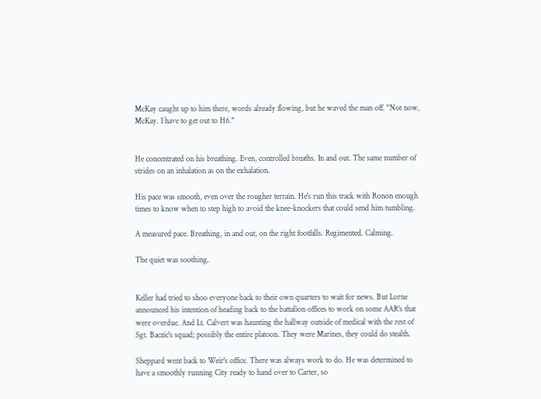McKay caught up to him there, words already flowing, but he waved the man off. "Not now, McKay. I have to get out to H6."


He concentrated on his breathing. Even, controlled breaths. In and out. The same number of strides on an inhalation as on the exhalation.

His pace was smooth, even over the rougher terrain. He's run this track with Ronon enough times to know when to step high to avoid the knee-knockers that could send him tumbling.

A measured pace. Breathing, in and out, on the right footfalls. Regimented. Calming.

The quiet was soothing.


Keller had tried to shoo everyone back to their own quarters to wait for news. But Lorne announced his intention of heading back to the battalion offices to work on some AAR's that were overdue. And Lt. Calvert was haunting the hallway outside of medical with the rest of Sgt. Baczic's squad; possibly the entire platoon. They were Marines, they could do stealth.

Sheppard went back to Weir's office. There was always work to do. He was determined to have a smoothly running City ready to hand over to Carter, so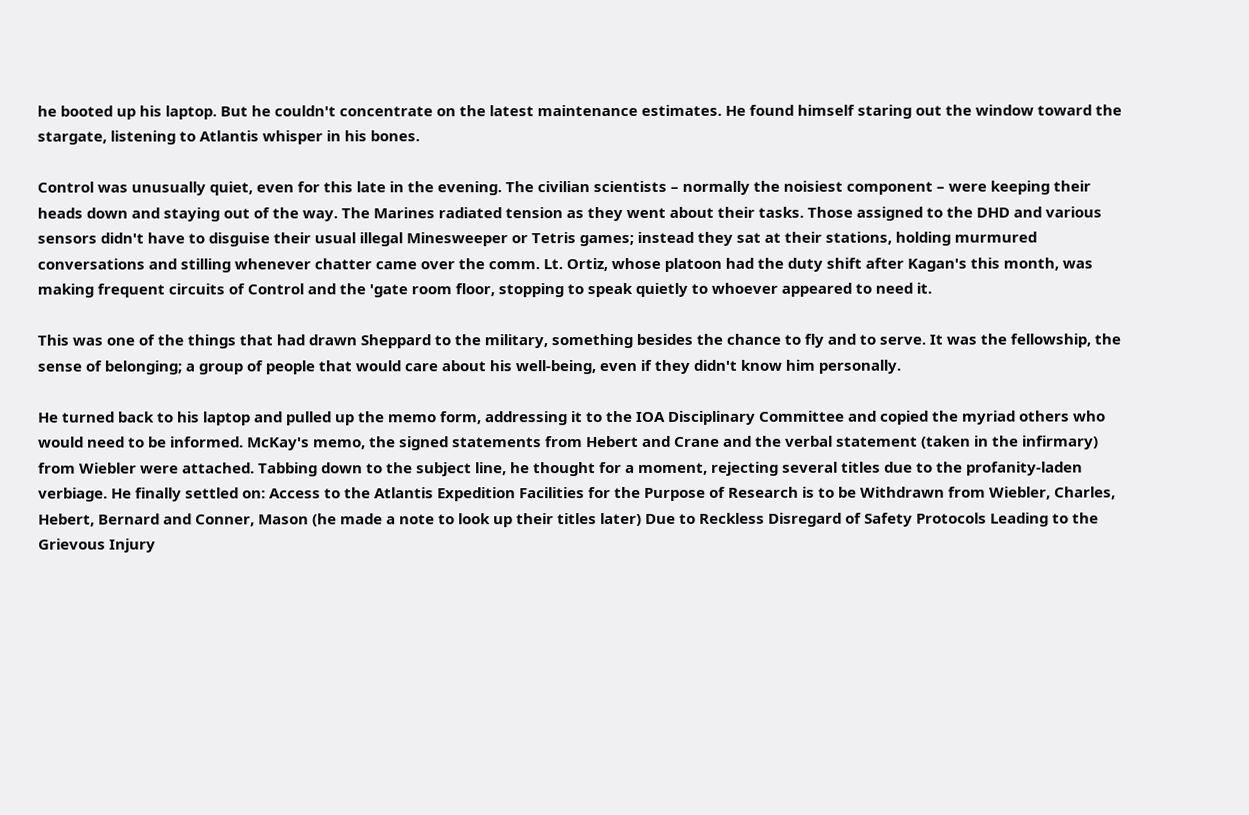he booted up his laptop. But he couldn't concentrate on the latest maintenance estimates. He found himself staring out the window toward the stargate, listening to Atlantis whisper in his bones.

Control was unusually quiet, even for this late in the evening. The civilian scientists – normally the noisiest component – were keeping their heads down and staying out of the way. The Marines radiated tension as they went about their tasks. Those assigned to the DHD and various sensors didn't have to disguise their usual illegal Minesweeper or Tetris games; instead they sat at their stations, holding murmured conversations and stilling whenever chatter came over the comm. Lt. Ortiz, whose platoon had the duty shift after Kagan's this month, was making frequent circuits of Control and the 'gate room floor, stopping to speak quietly to whoever appeared to need it.

This was one of the things that had drawn Sheppard to the military, something besides the chance to fly and to serve. It was the fellowship, the sense of belonging; a group of people that would care about his well-being, even if they didn't know him personally.

He turned back to his laptop and pulled up the memo form, addressing it to the IOA Disciplinary Committee and copied the myriad others who would need to be informed. McKay's memo, the signed statements from Hebert and Crane and the verbal statement (taken in the infirmary) from Wiebler were attached. Tabbing down to the subject line, he thought for a moment, rejecting several titles due to the profanity-laden verbiage. He finally settled on: Access to the Atlantis Expedition Facilities for the Purpose of Research is to be Withdrawn from Wiebler, Charles, Hebert, Bernard and Conner, Mason (he made a note to look up their titles later) Due to Reckless Disregard of Safety Protocols Leading to the Grievous Injury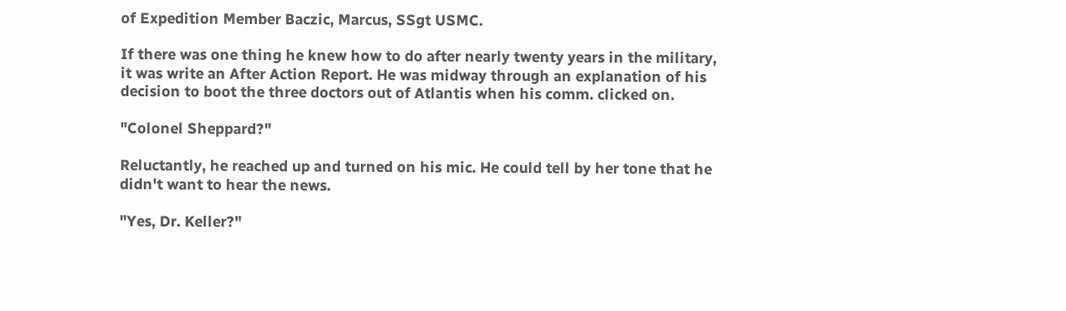of Expedition Member Baczic, Marcus, SSgt USMC.

If there was one thing he knew how to do after nearly twenty years in the military, it was write an After Action Report. He was midway through an explanation of his decision to boot the three doctors out of Atlantis when his comm. clicked on.

"Colonel Sheppard?"

Reluctantly, he reached up and turned on his mic. He could tell by her tone that he didn't want to hear the news.

"Yes, Dr. Keller?"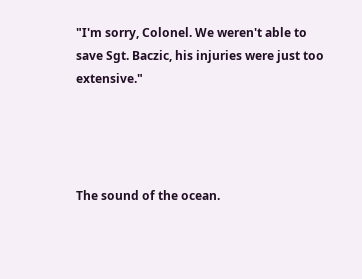"I'm sorry, Colonel. We weren't able to save Sgt. Baczic, his injuries were just too extensive."




The sound of the ocean.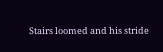Stairs loomed and his stride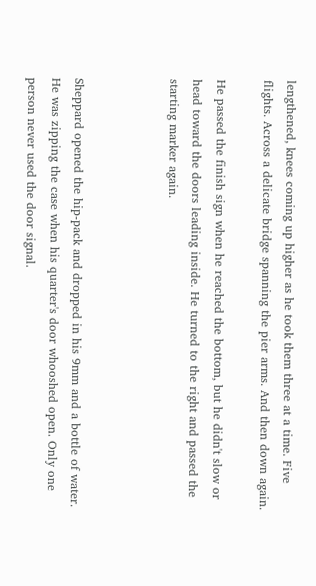lengthened, knees coming up higher as he took them three at a time. Five flights. Across a delicate bridge spanning the pier arms. And then down again.

He passed the finish sign when he reached the bottom, but he didn't slow or head toward the doors leading inside. He turned to the right and passed the starting marker again.



Sheppard opened the hip-pack and dropped in his 9mm and a bottle of water. He was zipping the case when his quarter's door whooshed open. Only one person never used the door signal.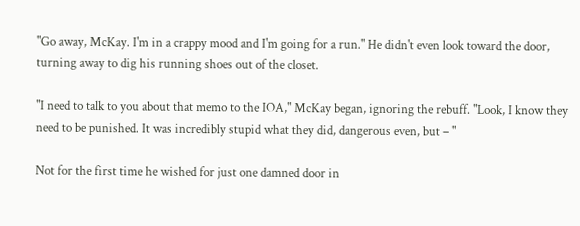"Go away, McKay. I'm in a crappy mood and I'm going for a run." He didn't even look toward the door, turning away to dig his running shoes out of the closet.

"I need to talk to you about that memo to the IOA," McKay began, ignoring the rebuff. "Look, I know they need to be punished. It was incredibly stupid what they did, dangerous even, but – "

Not for the first time he wished for just one damned door in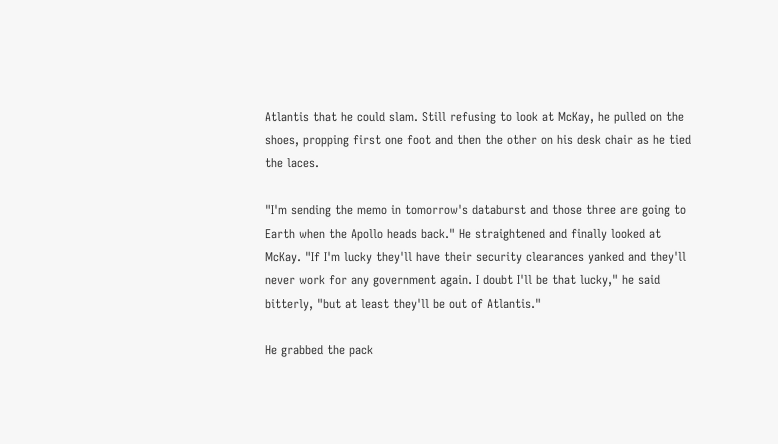Atlantis that he could slam. Still refusing to look at McKay, he pulled on the shoes, propping first one foot and then the other on his desk chair as he tied the laces.

"I'm sending the memo in tomorrow's databurst and those three are going to Earth when the Apollo heads back." He straightened and finally looked at McKay. "If I'm lucky they'll have their security clearances yanked and they'll never work for any government again. I doubt I'll be that lucky," he said bitterly, "but at least they'll be out of Atlantis."

He grabbed the pack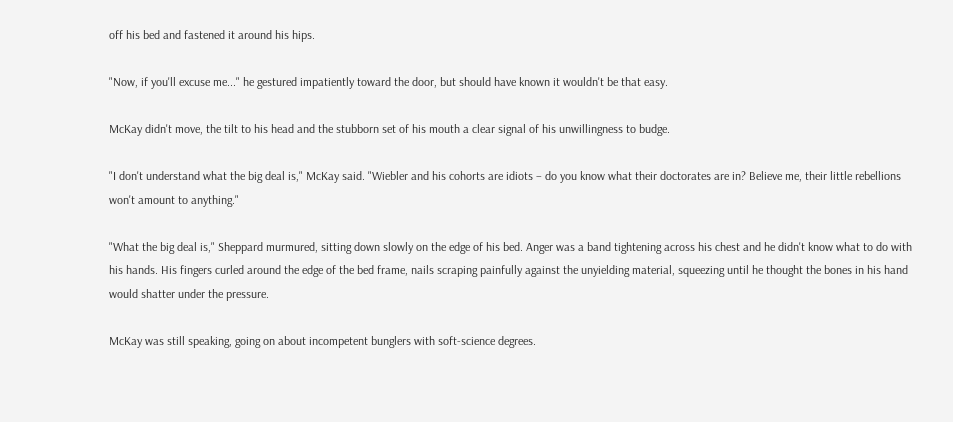off his bed and fastened it around his hips.

"Now, if you'll excuse me..." he gestured impatiently toward the door, but should have known it wouldn't be that easy.

McKay didn't move, the tilt to his head and the stubborn set of his mouth a clear signal of his unwillingness to budge.

"I don't understand what the big deal is," McKay said. "Wiebler and his cohorts are idiots – do you know what their doctorates are in? Believe me, their little rebellions won't amount to anything."

"What the big deal is," Sheppard murmured, sitting down slowly on the edge of his bed. Anger was a band tightening across his chest and he didn't know what to do with his hands. His fingers curled around the edge of the bed frame, nails scraping painfully against the unyielding material, squeezing until he thought the bones in his hand would shatter under the pressure.

McKay was still speaking, going on about incompetent bunglers with soft-science degrees.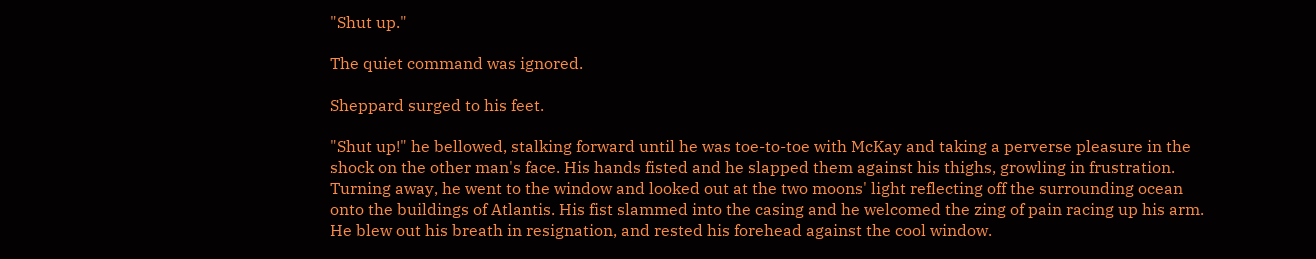"Shut up."

The quiet command was ignored.

Sheppard surged to his feet.

"Shut up!" he bellowed, stalking forward until he was toe-to-toe with McKay and taking a perverse pleasure in the shock on the other man's face. His hands fisted and he slapped them against his thighs, growling in frustration. Turning away, he went to the window and looked out at the two moons' light reflecting off the surrounding ocean onto the buildings of Atlantis. His fist slammed into the casing and he welcomed the zing of pain racing up his arm. He blew out his breath in resignation, and rested his forehead against the cool window.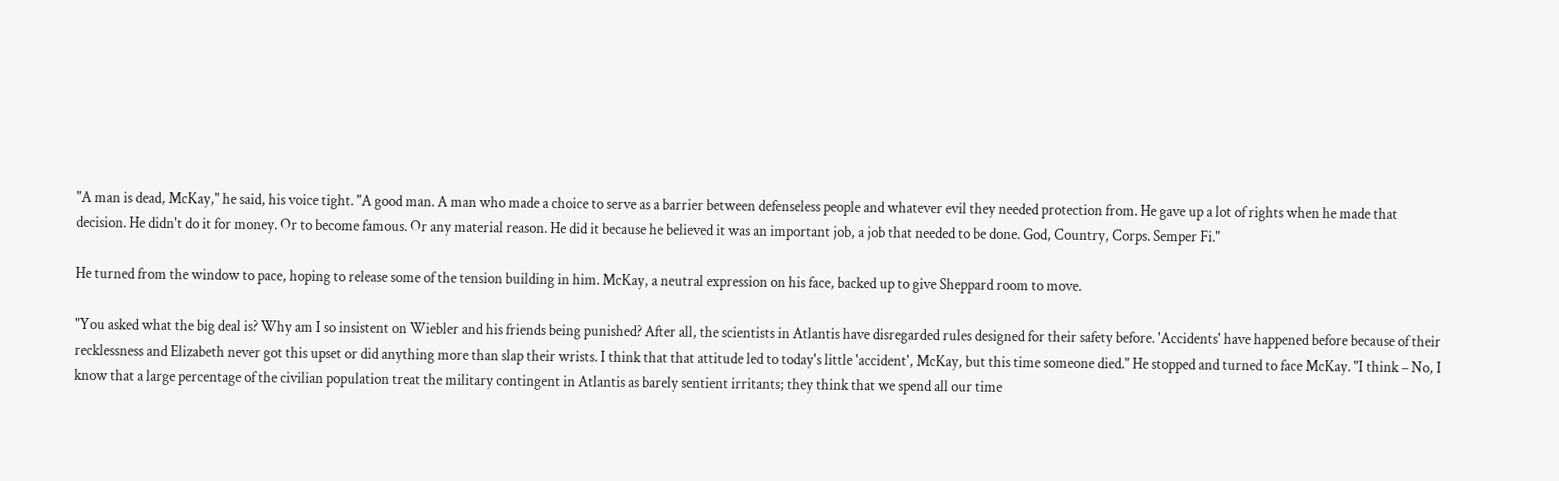"A man is dead, McKay," he said, his voice tight. "A good man. A man who made a choice to serve as a barrier between defenseless people and whatever evil they needed protection from. He gave up a lot of rights when he made that decision. He didn't do it for money. Or to become famous. Or any material reason. He did it because he believed it was an important job, a job that needed to be done. God, Country, Corps. Semper Fi."

He turned from the window to pace, hoping to release some of the tension building in him. McKay, a neutral expression on his face, backed up to give Sheppard room to move.

"You asked what the big deal is? Why am I so insistent on Wiebler and his friends being punished? After all, the scientists in Atlantis have disregarded rules designed for their safety before. 'Accidents' have happened before because of their recklessness and Elizabeth never got this upset or did anything more than slap their wrists. I think that that attitude led to today's little 'accident', McKay, but this time someone died." He stopped and turned to face McKay. "I think – No, I know that a large percentage of the civilian population treat the military contingent in Atlantis as barely sentient irritants; they think that we spend all our time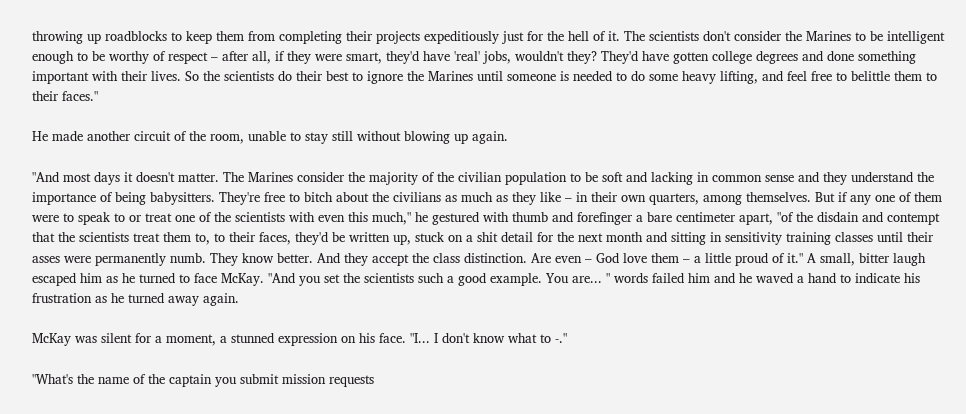throwing up roadblocks to keep them from completing their projects expeditiously just for the hell of it. The scientists don't consider the Marines to be intelligent enough to be worthy of respect – after all, if they were smart, they'd have 'real' jobs, wouldn't they? They'd have gotten college degrees and done something important with their lives. So the scientists do their best to ignore the Marines until someone is needed to do some heavy lifting, and feel free to belittle them to their faces."

He made another circuit of the room, unable to stay still without blowing up again.

"And most days it doesn't matter. The Marines consider the majority of the civilian population to be soft and lacking in common sense and they understand the importance of being babysitters. They're free to bitch about the civilians as much as they like – in their own quarters, among themselves. But if any one of them were to speak to or treat one of the scientists with even this much," he gestured with thumb and forefinger a bare centimeter apart, "of the disdain and contempt that the scientists treat them to, to their faces, they'd be written up, stuck on a shit detail for the next month and sitting in sensitivity training classes until their asses were permanently numb. They know better. And they accept the class distinction. Are even – God love them – a little proud of it." A small, bitter laugh escaped him as he turned to face McKay. "And you set the scientists such a good example. You are... " words failed him and he waved a hand to indicate his frustration as he turned away again.

McKay was silent for a moment, a stunned expression on his face. "I... I don't know what to -."

"What's the name of the captain you submit mission requests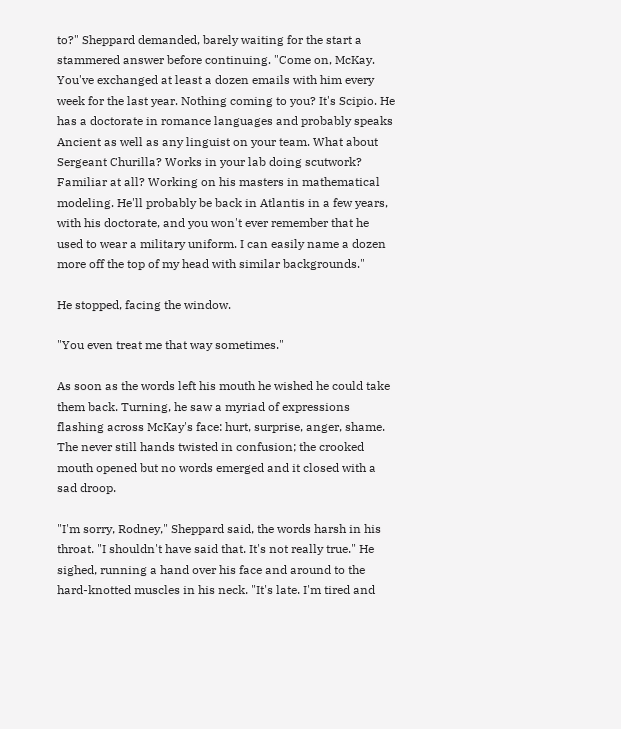to?" Sheppard demanded, barely waiting for the start a stammered answer before continuing. "Come on, McKay. You've exchanged at least a dozen emails with him every week for the last year. Nothing coming to you? It's Scipio. He has a doctorate in romance languages and probably speaks Ancient as well as any linguist on your team. What about Sergeant Churilla? Works in your lab doing scutwork? Familiar at all? Working on his masters in mathematical modeling. He'll probably be back in Atlantis in a few years, with his doctorate, and you won't ever remember that he used to wear a military uniform. I can easily name a dozen more off the top of my head with similar backgrounds."

He stopped, facing the window.

"You even treat me that way sometimes."

As soon as the words left his mouth he wished he could take them back. Turning, he saw a myriad of expressions flashing across McKay's face: hurt, surprise, anger, shame. The never still hands twisted in confusion; the crooked mouth opened but no words emerged and it closed with a sad droop.

"I'm sorry, Rodney," Sheppard said, the words harsh in his throat. "I shouldn't have said that. It's not really true." He sighed, running a hand over his face and around to the hard-knotted muscles in his neck. "It's late. I'm tired and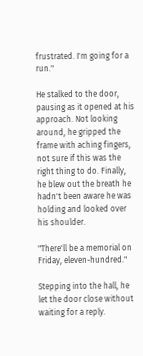frustrated. I'm going for a run."

He stalked to the door, pausing as it opened at his approach. Not looking around, he gripped the frame with aching fingers, not sure if this was the right thing to do. Finally, he blew out the breath he hadn't been aware he was holding and looked over his shoulder.

"There'll be a memorial on Friday, eleven-hundred."

Stepping into the hall, he let the door close without waiting for a reply.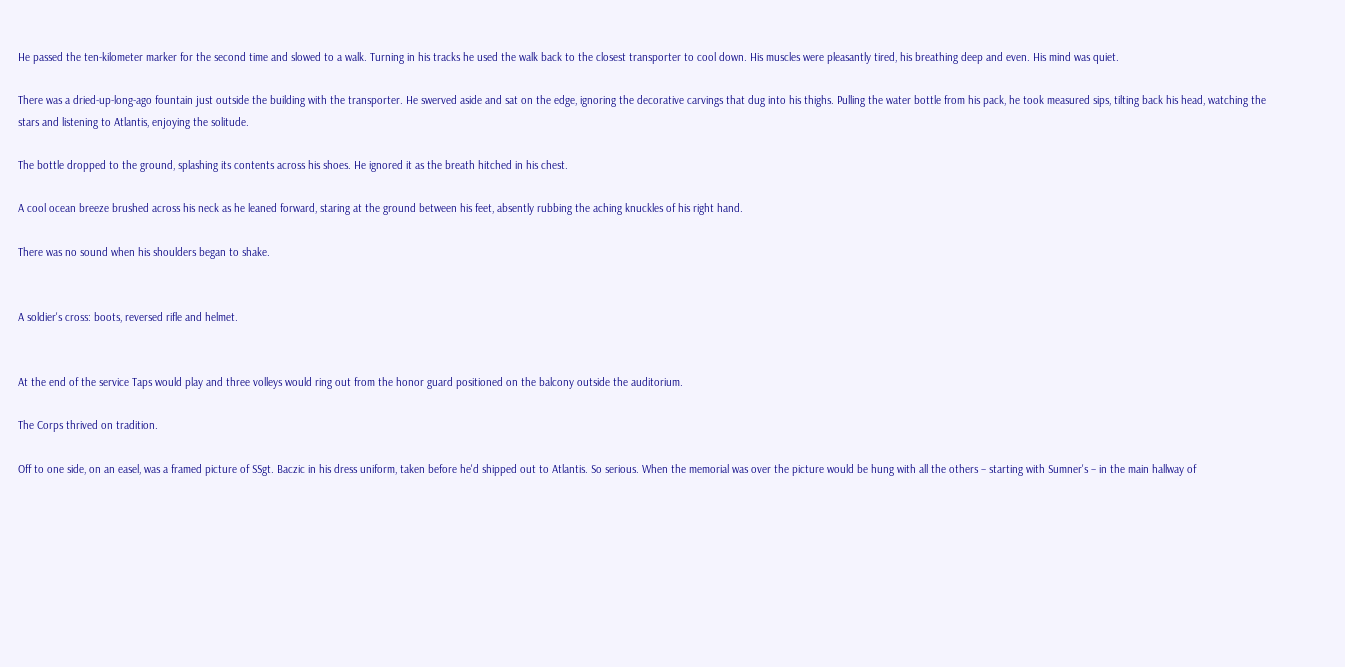He passed the ten-kilometer marker for the second time and slowed to a walk. Turning in his tracks he used the walk back to the closest transporter to cool down. His muscles were pleasantly tired, his breathing deep and even. His mind was quiet.

There was a dried-up-long-ago fountain just outside the building with the transporter. He swerved aside and sat on the edge, ignoring the decorative carvings that dug into his thighs. Pulling the water bottle from his pack, he took measured sips, tilting back his head, watching the stars and listening to Atlantis, enjoying the solitude.

The bottle dropped to the ground, splashing its contents across his shoes. He ignored it as the breath hitched in his chest.

A cool ocean breeze brushed across his neck as he leaned forward, staring at the ground between his feet, absently rubbing the aching knuckles of his right hand.

There was no sound when his shoulders began to shake.


A soldier's cross: boots, reversed rifle and helmet.


At the end of the service Taps would play and three volleys would ring out from the honor guard positioned on the balcony outside the auditorium.

The Corps thrived on tradition.

Off to one side, on an easel, was a framed picture of SSgt. Baczic in his dress uniform, taken before he'd shipped out to Atlantis. So serious. When the memorial was over the picture would be hung with all the others – starting with Sumner's – in the main hallway of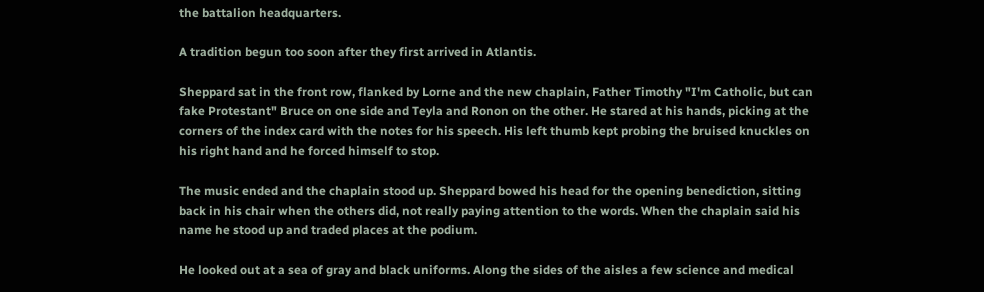the battalion headquarters.

A tradition begun too soon after they first arrived in Atlantis.

Sheppard sat in the front row, flanked by Lorne and the new chaplain, Father Timothy "I'm Catholic, but can fake Protestant" Bruce on one side and Teyla and Ronon on the other. He stared at his hands, picking at the corners of the index card with the notes for his speech. His left thumb kept probing the bruised knuckles on his right hand and he forced himself to stop.

The music ended and the chaplain stood up. Sheppard bowed his head for the opening benediction, sitting back in his chair when the others did, not really paying attention to the words. When the chaplain said his name he stood up and traded places at the podium.

He looked out at a sea of gray and black uniforms. Along the sides of the aisles a few science and medical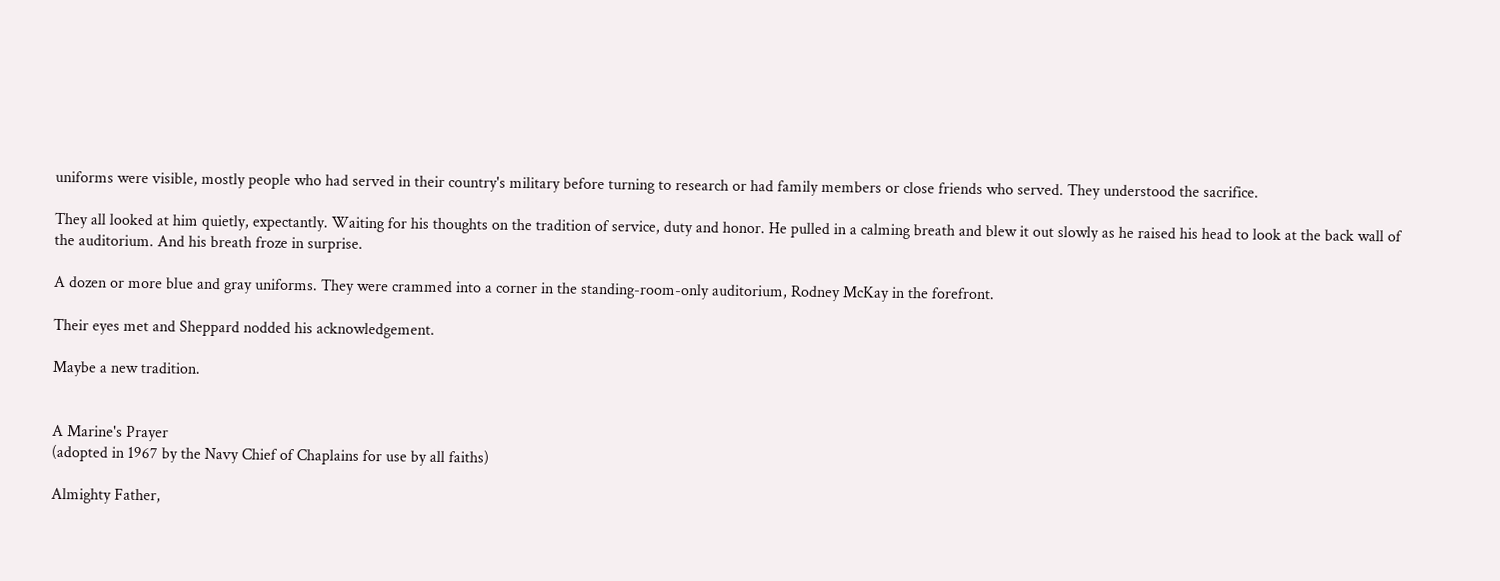uniforms were visible, mostly people who had served in their country's military before turning to research or had family members or close friends who served. They understood the sacrifice.

They all looked at him quietly, expectantly. Waiting for his thoughts on the tradition of service, duty and honor. He pulled in a calming breath and blew it out slowly as he raised his head to look at the back wall of the auditorium. And his breath froze in surprise.

A dozen or more blue and gray uniforms. They were crammed into a corner in the standing-room-only auditorium, Rodney McKay in the forefront.

Their eyes met and Sheppard nodded his acknowledgement.

Maybe a new tradition.


A Marine's Prayer
(adopted in 1967 by the Navy Chief of Chaplains for use by all faiths)

Almighty Father,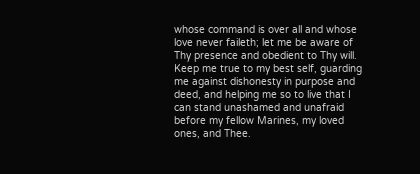whose command is over all and whose love never faileth; let me be aware of Thy presence and obedient to Thy will. Keep me true to my best self, guarding me against dishonesty in purpose and deed, and helping me so to live that I can stand unashamed and unafraid before my fellow Marines, my loved ones, and Thee.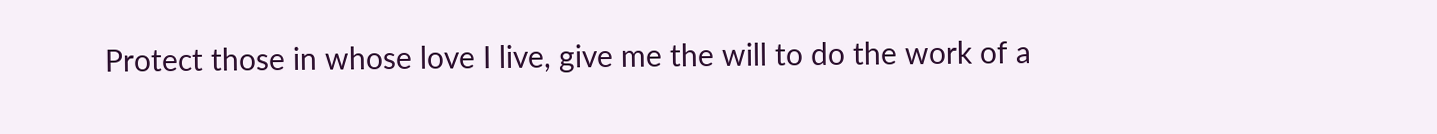Protect those in whose love I live, give me the will to do the work of a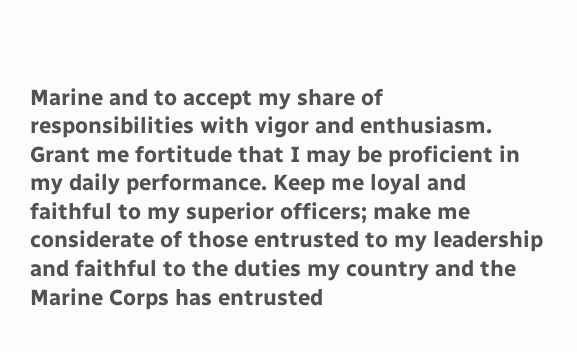Marine and to accept my share of responsibilities with vigor and enthusiasm. Grant me fortitude that I may be proficient in my daily performance. Keep me loyal and faithful to my superior officers; make me considerate of those entrusted to my leadership and faithful to the duties my country and the Marine Corps has entrusted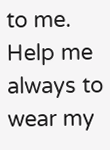to me. Help me always to wear my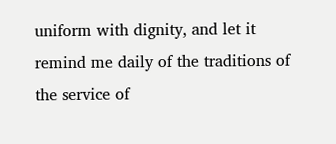uniform with dignity, and let it remind me daily of the traditions of the service of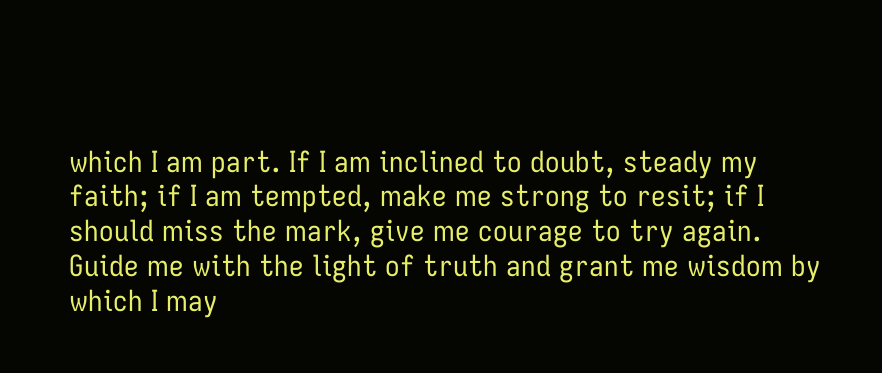which I am part. If I am inclined to doubt, steady my faith; if I am tempted, make me strong to resit; if I should miss the mark, give me courage to try again. Guide me with the light of truth and grant me wisdom by which I may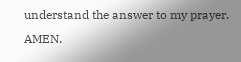understand the answer to my prayer. AMEN.